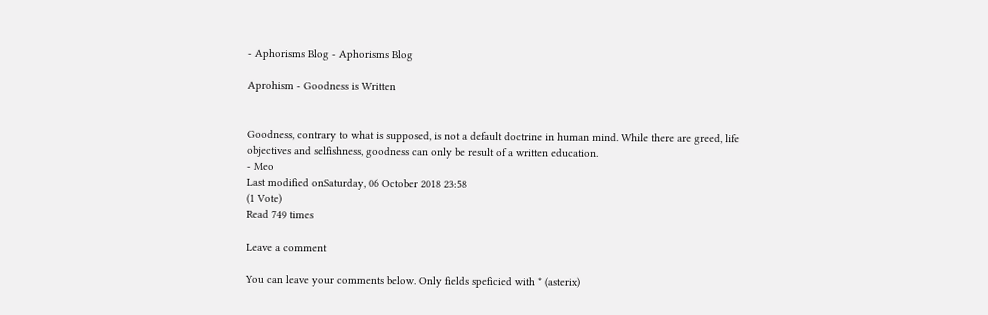- Aphorisms Blog - Aphorisms Blog

Aprohism - Goodness is Written


Goodness, contrary to what is supposed, is not a default doctrine in human mind. While there are greed, life objectives and selfishness, goodness can only be result of a written education.
- Meo
Last modified onSaturday, 06 October 2018 23:58
(1 Vote)
Read 749 times

Leave a comment

You can leave your comments below. Only fields speficied with * (asterix)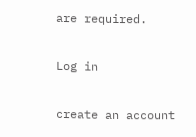are required.

Log in

create an account